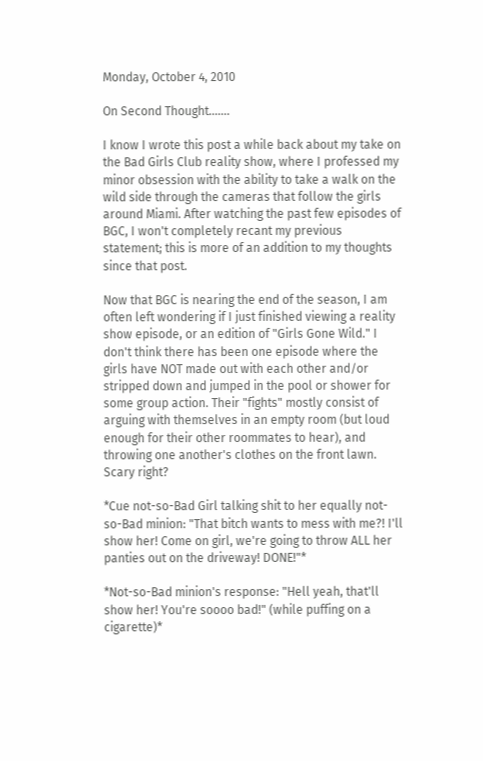Monday, October 4, 2010

On Second Thought.......

I know I wrote this post a while back about my take on the Bad Girls Club reality show, where I professed my minor obsession with the ability to take a walk on the wild side through the cameras that follow the girls around Miami. After watching the past few episodes of BGC, I won't completely recant my previous statement; this is more of an addition to my thoughts since that post.

Now that BGC is nearing the end of the season, I am often left wondering if I just finished viewing a reality show episode, or an edition of "Girls Gone Wild." I don't think there has been one episode where the girls have NOT made out with each other and/or stripped down and jumped in the pool or shower for some group action. Their "fights" mostly consist of arguing with themselves in an empty room (but loud enough for their other roommates to hear), and throwing one another's clothes on the front lawn. Scary right?

*Cue not-so-Bad Girl talking shit to her equally not-so-Bad minion: "That bitch wants to mess with me?! I'll show her! Come on girl, we're going to throw ALL her panties out on the driveway! DONE!"*

*Not-so-Bad minion's response: "Hell yeah, that'll show her! You're soooo bad!" (while puffing on a cigarette)*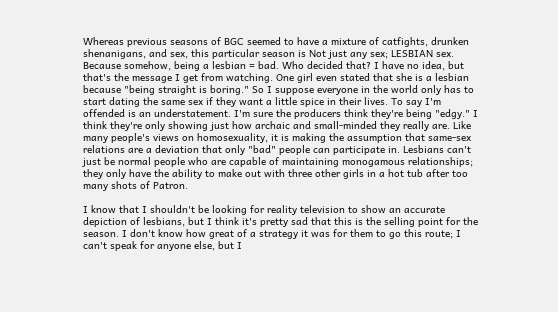Whereas previous seasons of BGC seemed to have a mixture of catfights, drunken shenanigans, and sex, this particular season is Not just any sex; LESBIAN sex. Because somehow, being a lesbian = bad. Who decided that? I have no idea, but that's the message I get from watching. One girl even stated that she is a lesbian because "being straight is boring." So I suppose everyone in the world only has to start dating the same sex if they want a little spice in their lives. To say I'm offended is an understatement. I'm sure the producers think they're being "edgy." I think they're only showing just how archaic and small-minded they really are. Like many people's views on homosexuality, it is making the assumption that same-sex relations are a deviation that only "bad" people can participate in. Lesbians can't just be normal people who are capable of maintaining monogamous relationships; they only have the ability to make out with three other girls in a hot tub after too many shots of Patron.

I know that I shouldn't be looking for reality television to show an accurate depiction of lesbians, but I think it's pretty sad that this is the selling point for the season. I don't know how great of a strategy it was for them to go this route; I can't speak for anyone else, but I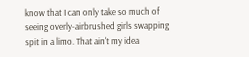know that I can only take so much of seeing overly-airbrushed girls swapping spit in a limo. That ain't my idea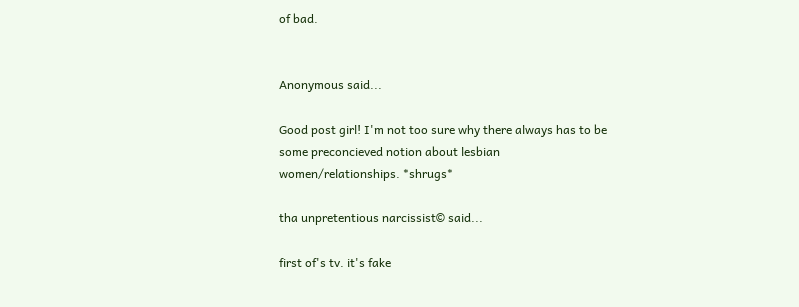of bad.


Anonymous said...

Good post girl! I'm not too sure why there always has to be some preconcieved notion about lesbian women/relationships. *shrugs*

tha unpretentious narcissist© said...

first of's tv. it's fake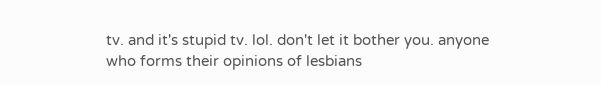tv. and it's stupid tv. lol. don't let it bother you. anyone who forms their opinions of lesbians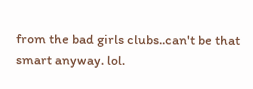from the bad girls clubs..can't be that smart anyway. lol.